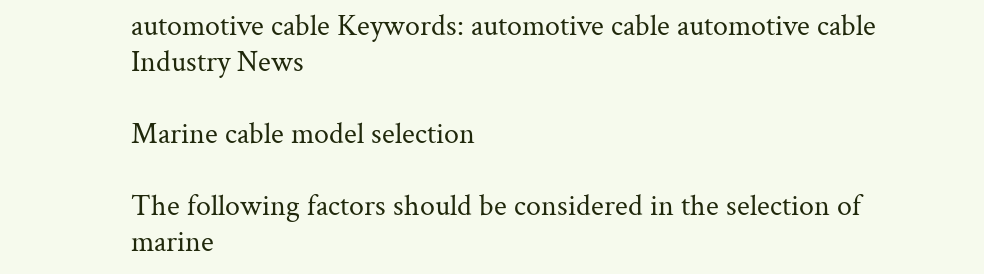automotive cable Keywords: automotive cable automotive cable
Industry News

Marine cable model selection

The following factors should be considered in the selection of marine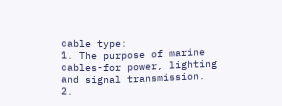cable type:
1. The purpose of marine cables-for power, lighting and signal transmission.
2.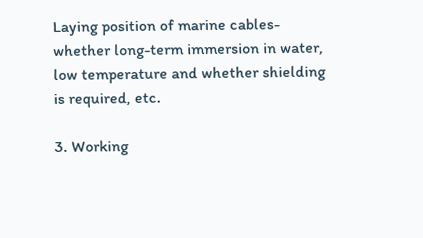Laying position of marine cables-whether long-term immersion in water, low temperature and whether shielding is required, etc.

3. Working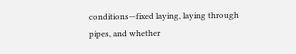conditions—fixed laying, laying through pipes, and whether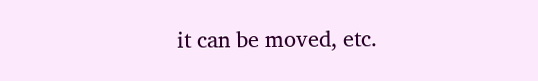it can be moved, etc.